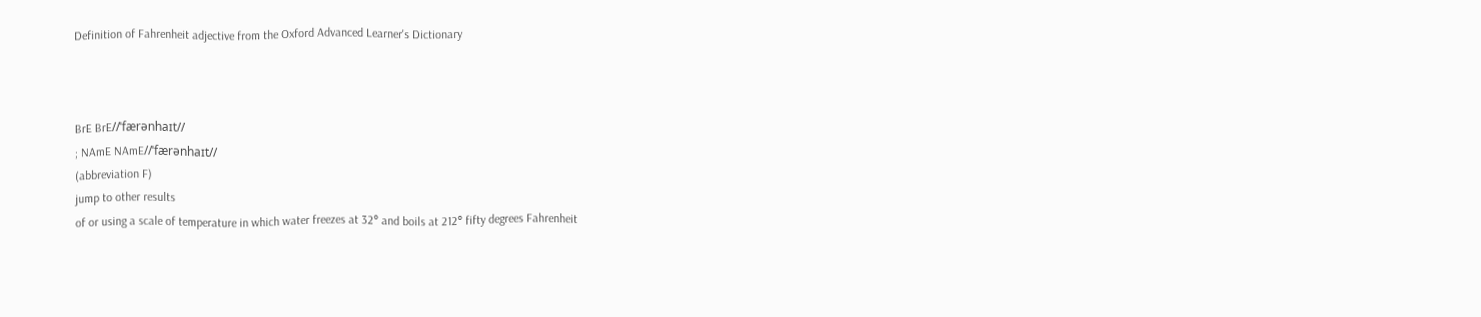Definition of Fahrenheit adjective from the Oxford Advanced Learner's Dictionary



BrE BrE//ˈfærənhaɪt//
; NAmE NAmE//ˈfærənhaɪt//
(abbreviation F)
jump to other results
of or using a scale of temperature in which water freezes at 32° and boils at 212° fifty degrees Fahrenheit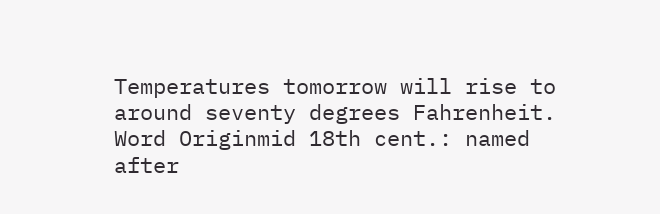Temperatures tomorrow will rise to around seventy degrees Fahrenheit. Word Originmid 18th cent.: named after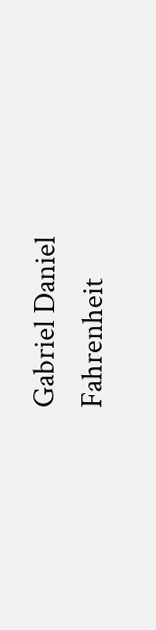Gabriel Daniel Fahrenheit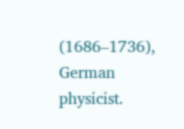(1686–1736), German physicist.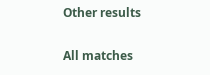Other results

All matches